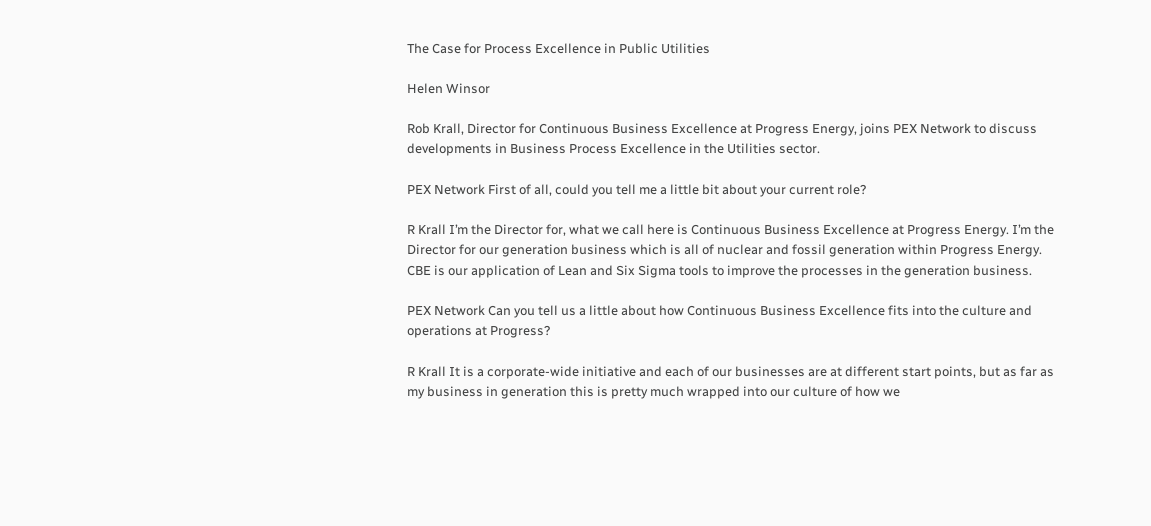The Case for Process Excellence in Public Utilities

Helen Winsor

Rob Krall, Director for Continuous Business Excellence at Progress Energy, joins PEX Network to discuss developments in Business Process Excellence in the Utilities sector.

PEX Network First of all, could you tell me a little bit about your current role?

R Krall I’m the Director for, what we call here is Continuous Business Excellence at Progress Energy. I’m the Director for our generation business which is all of nuclear and fossil generation within Progress Energy. CBE is our application of Lean and Six Sigma tools to improve the processes in the generation business.

PEX Network Can you tell us a little about how Continuous Business Excellence fits into the culture and operations at Progress?

R Krall It is a corporate-wide initiative and each of our businesses are at different start points, but as far as my business in generation this is pretty much wrapped into our culture of how we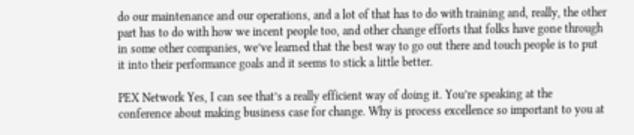do our maintenance and our operations, and a lot of that has to do with training and, really, the other part has to do with how we incent people too, and other change efforts that folks have gone through in some other companies, we’ve learned that the best way to go out there and touch people is to put it into their performance goals and it seems to stick a little better.

PEX Network Yes, I can see that’s a really efficient way of doing it. You’re speaking at the conference about making business case for change. Why is process excellence so important to you at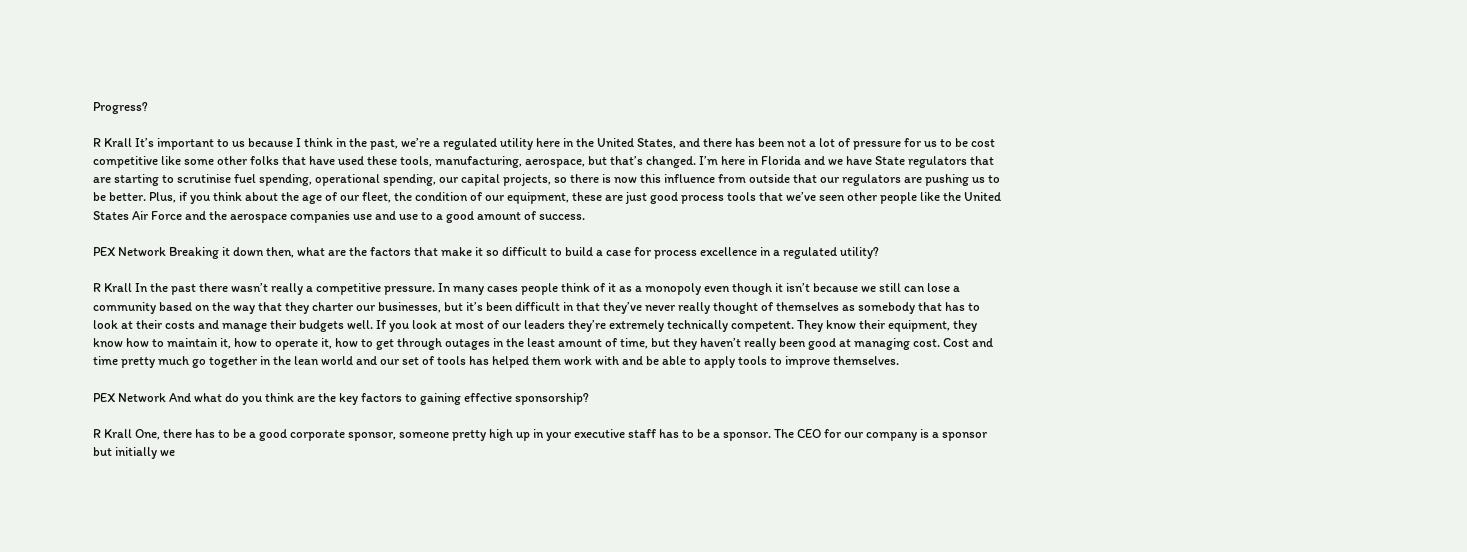Progress?

R Krall It’s important to us because I think in the past, we’re a regulated utility here in the United States, and there has been not a lot of pressure for us to be cost competitive like some other folks that have used these tools, manufacturing, aerospace, but that’s changed. I’m here in Florida and we have State regulators that are starting to scrutinise fuel spending, operational spending, our capital projects, so there is now this influence from outside that our regulators are pushing us to be better. Plus, if you think about the age of our fleet, the condition of our equipment, these are just good process tools that we’ve seen other people like the United States Air Force and the aerospace companies use and use to a good amount of success.

PEX Network Breaking it down then, what are the factors that make it so difficult to build a case for process excellence in a regulated utility?

R Krall In the past there wasn’t really a competitive pressure. In many cases people think of it as a monopoly even though it isn’t because we still can lose a community based on the way that they charter our businesses, but it’s been difficult in that they’ve never really thought of themselves as somebody that has to look at their costs and manage their budgets well. If you look at most of our leaders they’re extremely technically competent. They know their equipment, they know how to maintain it, how to operate it, how to get through outages in the least amount of time, but they haven’t really been good at managing cost. Cost and time pretty much go together in the lean world and our set of tools has helped them work with and be able to apply tools to improve themselves.

PEX Network And what do you think are the key factors to gaining effective sponsorship?

R Krall One, there has to be a good corporate sponsor, someone pretty high up in your executive staff has to be a sponsor. The CEO for our company is a sponsor but initially we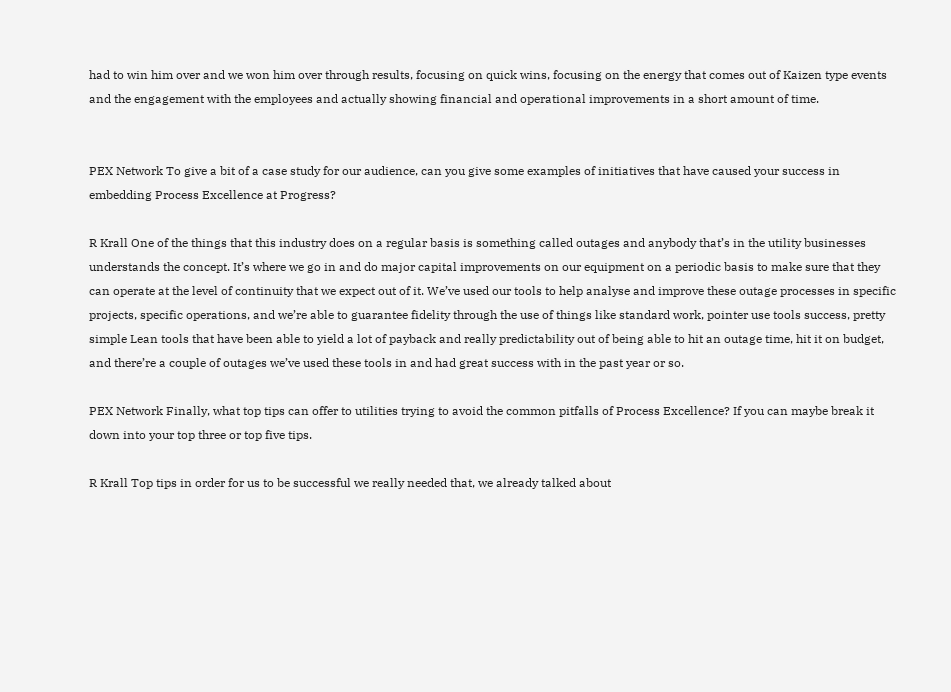had to win him over and we won him over through results, focusing on quick wins, focusing on the energy that comes out of Kaizen type events and the engagement with the employees and actually showing financial and operational improvements in a short amount of time.


PEX Network To give a bit of a case study for our audience, can you give some examples of initiatives that have caused your success in embedding Process Excellence at Progress?

R Krall One of the things that this industry does on a regular basis is something called outages and anybody that’s in the utility businesses understands the concept. It’s where we go in and do major capital improvements on our equipment on a periodic basis to make sure that they can operate at the level of continuity that we expect out of it. We’ve used our tools to help analyse and improve these outage processes in specific projects, specific operations, and we’re able to guarantee fidelity through the use of things like standard work, pointer use tools success, pretty simple Lean tools that have been able to yield a lot of payback and really predictability out of being able to hit an outage time, hit it on budget, and there’re a couple of outages we’ve used these tools in and had great success with in the past year or so.

PEX Network Finally, what top tips can offer to utilities trying to avoid the common pitfalls of Process Excellence? If you can maybe break it down into your top three or top five tips.

R Krall Top tips in order for us to be successful we really needed that, we already talked about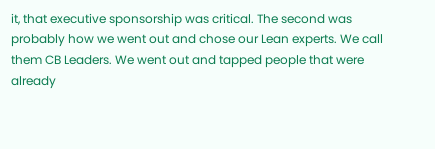it, that executive sponsorship was critical. The second was probably how we went out and chose our Lean experts. We call them CB Leaders. We went out and tapped people that were already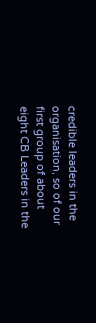credible leaders in the organisation, so of our first group of about eight CB Leaders in the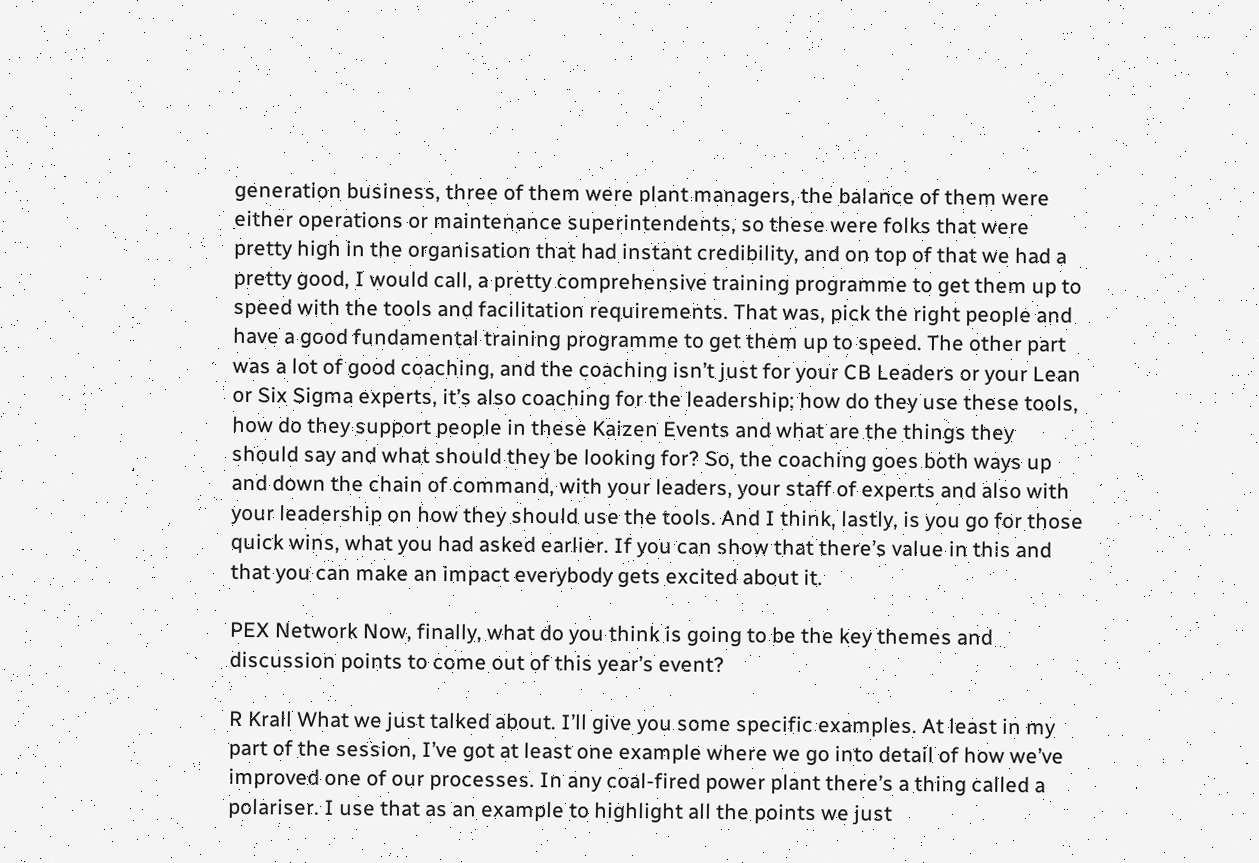generation business, three of them were plant managers, the balance of them were either operations or maintenance superintendents, so these were folks that were pretty high in the organisation that had instant credibility, and on top of that we had a pretty good, I would call, a pretty comprehensive training programme to get them up to speed with the tools and facilitation requirements. That was, pick the right people and have a good fundamental training programme to get them up to speed. The other part was a lot of good coaching, and the coaching isn’t just for your CB Leaders or your Lean or Six Sigma experts, it’s also coaching for the leadership; how do they use these tools, how do they support people in these Kaizen Events and what are the things they should say and what should they be looking for? So, the coaching goes both ways up and down the chain of command, with your leaders, your staff of experts and also with your leadership on how they should use the tools. And I think, lastly, is you go for those quick wins, what you had asked earlier. If you can show that there’s value in this and that you can make an impact everybody gets excited about it.

PEX Network Now, finally, what do you think is going to be the key themes and discussion points to come out of this year’s event?

R Krall What we just talked about. I’ll give you some specific examples. At least in my part of the session, I’ve got at least one example where we go into detail of how we’ve improved one of our processes. In any coal-fired power plant there’s a thing called a polariser. I use that as an example to highlight all the points we just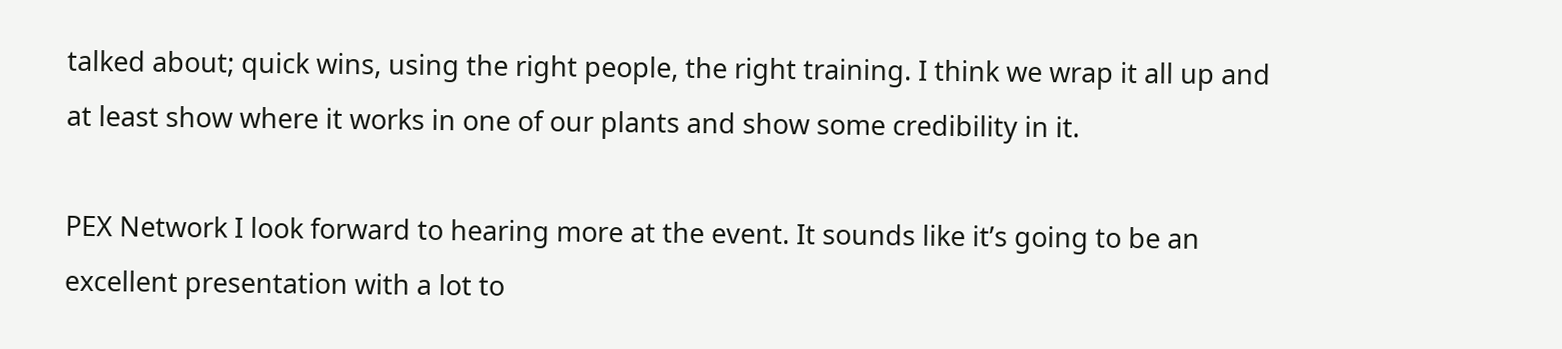talked about; quick wins, using the right people, the right training. I think we wrap it all up and at least show where it works in one of our plants and show some credibility in it.

PEX Network I look forward to hearing more at the event. It sounds like it’s going to be an excellent presentation with a lot to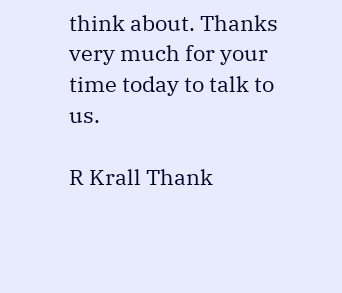think about. Thanks very much for your time today to talk to us.

R Krall Thank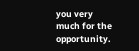you very much for the opportunity.